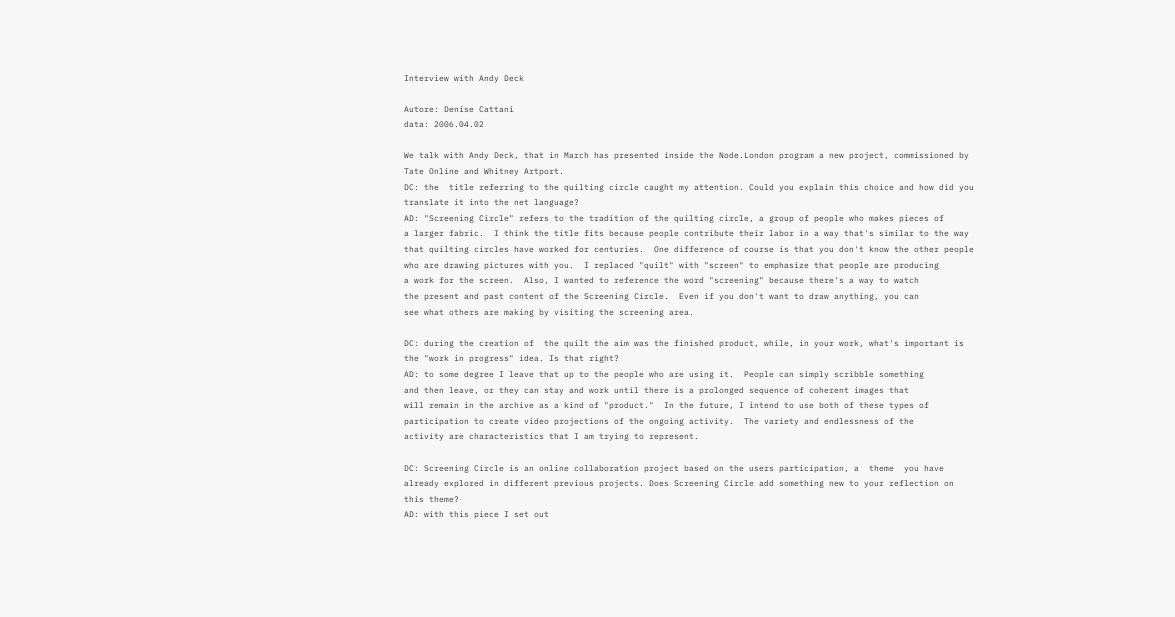Interview with Andy Deck

Autore: Denise Cattani
data: 2006.04.02

We talk with Andy Deck, that in March has presented inside the Node.London program a new project, commissioned by  Tate Online and Whitney Artport.
DC: the  title referring to the quilting circle caught my attention. Could you explain this choice and how did you translate it into the net language?
AD: "Screening Circle" refers to the tradition of the quilting circle, a group of people who makes pieces of
a larger fabric.  I think the title fits because people contribute their labor in a way that's similar to the way
that quilting circles have worked for centuries.  One difference of course is that you don't know the other people
who are drawing pictures with you.  I replaced "quilt" with "screen" to emphasize that people are producing
a work for the screen.  Also, I wanted to reference the word "screening" because there's a way to watch
the present and past content of the Screening Circle.  Even if you don't want to draw anything, you can
see what others are making by visiting the screening area.

DC: during the creation of  the quilt the aim was the finished product, while, in your work, what's important is the "work in progress" idea. Is that right?
AD: to some degree I leave that up to the people who are using it.  People can simply scribble something
and then leave, or they can stay and work until there is a prolonged sequence of coherent images that
will remain in the archive as a kind of "product."  In the future, I intend to use both of these types of
participation to create video projections of the ongoing activity.  The variety and endlessness of the
activity are characteristics that I am trying to represent.

DC: Screening Circle is an online collaboration project based on the users participation, a  theme  you have already explored in different previous projects. Does Screening Circle add something new to your reflection on this theme?
AD: with this piece I set out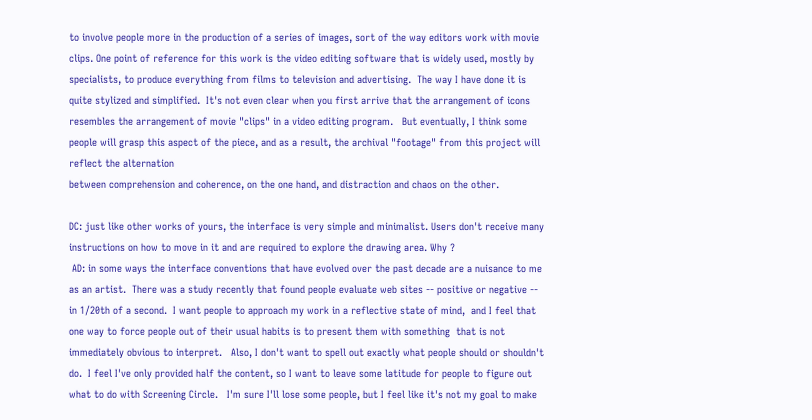to involve people more in the production of a series of images, sort of the way editors work with movie clips. One point of reference for this work is the video editing software that is widely used, mostly by specialists, to produce everything from films to television and advertising.  The way I have done it is quite stylized and simplified.  It's not even clear when you first arrive that the arrangement of icons resembles the arrangement of movie "clips" in a video editing program.   But eventually, I think some people will grasp this aspect of the piece, and as a result, the archival "footage" from this project will reflect the alternation
between comprehension and coherence, on the one hand, and distraction and chaos on the other.

DC: just like other works of yours, the interface is very simple and minimalist. Users don't receive many instructions on how to move in it and are required to explore the drawing area. Why ?
 AD: in some ways the interface conventions that have evolved over the past decade are a nuisance to me as an artist.  There was a study recently that found people evaluate web sites -- positive or negative -- in 1/20th of a second.  I want people to approach my work in a reflective state of mind,  and I feel that one way to force people out of their usual habits is to present them with something  that is not immediately obvious to interpret.   Also, I don't want to spell out exactly what people should or shouldn't do.  I feel I've only provided half the content, so I want to leave some latitude for people to figure out what to do with Screening Circle.   I'm sure I'll lose some people, but I feel like it's not my goal to make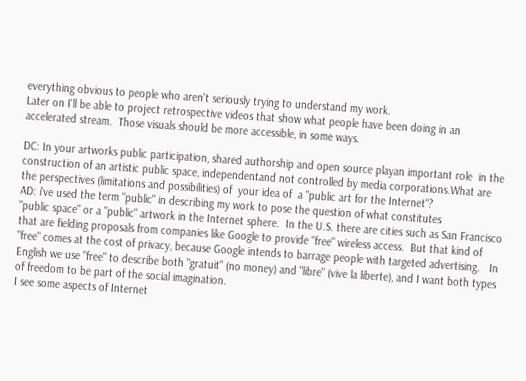everything obvious to people who aren't seriously trying to understand my work.
Later on I'll be able to project retrospective videos that show what people have been doing in an accelerated stream.  Those visuals should be more accessible, in some ways.

DC: In your artworks public participation, shared authorship and open source playan important role  in the construction of an artistic public space, independentand not controlled by media corporations.What are the perspectives (limitations and possibilities) of  your idea of  a "public art for the Internet"?
AD: i've used the term "public" in describing my work to pose the question of what constitutes
"public space" or a "public" artwork in the Internet sphere.  In the U.S. there are cities such as San Francisco that are fielding proposals from companies like Google to provide "free" wireless access.  But that kind of "free" comes at the cost of privacy, because Google intends to barrage people with targeted advertising.   In English we use "free" to describe both "gratuit" (no money) and "libre" (vive la liberte), and I want both types of freedom to be part of the social imagination.
I see some aspects of Internet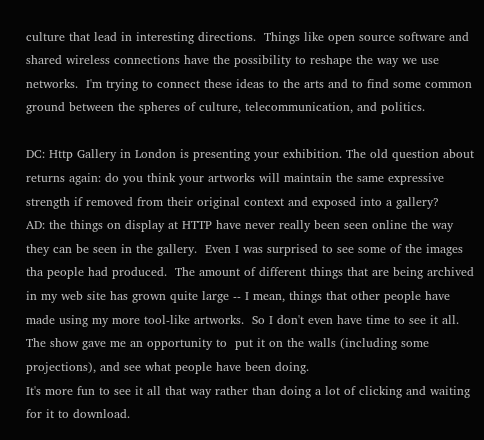culture that lead in interesting directions.  Things like open source software and shared wireless connections have the possibility to reshape the way we use networks.  I'm trying to connect these ideas to the arts and to find some common ground between the spheres of culture, telecommunication, and politics.

DC: Http Gallery in London is presenting your exhibition. The old question about returns again: do you think your artworks will maintain the same expressive strength if removed from their original context and exposed into a gallery?
AD: the things on display at HTTP have never really been seen online the way they can be seen in the gallery.  Even I was surprised to see some of the images tha people had produced.  The amount of different things that are being archived in my web site has grown quite large -- I mean, things that other people have made using my more tool-like artworks.  So I don't even have time to see it all.  The show gave me an opportunity to  put it on the walls (including some projections), and see what people have been doing.
It's more fun to see it all that way rather than doing a lot of clicking and waiting for it to download.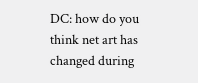DC: how do you think net art has changed during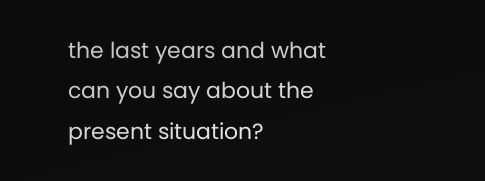the last years and what can you say about the present situation?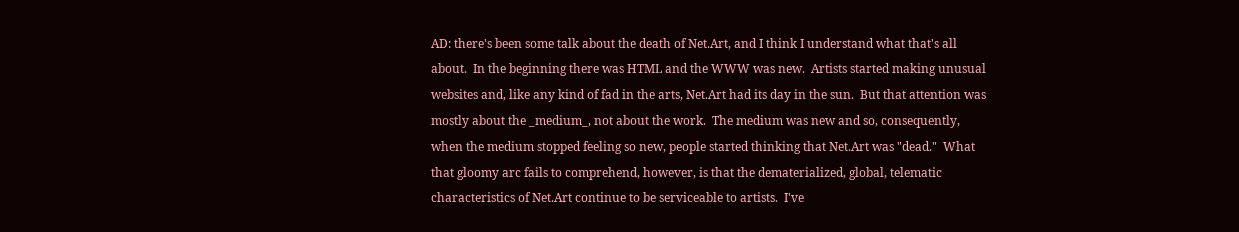AD: there's been some talk about the death of Net.Art, and I think I understand what that's all about.  In the beginning there was HTML and the WWW was new.  Artists started making unusual websites and, like any kind of fad in the arts, Net.Art had its day in the sun.  But that attention was mostly about the _medium_, not about the work.  The medium was new and so, consequently, when the medium stopped feeling so new, people started thinking that Net.Art was "dead."  What that gloomy arc fails to comprehend, however, is that the dematerialized, global, telematic characteristics of Net.Art continue to be serviceable to artists.  I've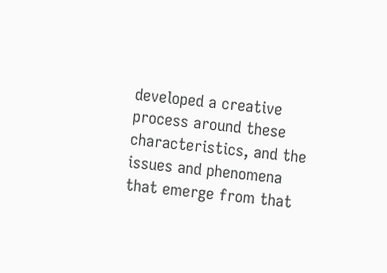developed a creative process around these characteristics, and the issues and phenomena that emerge from that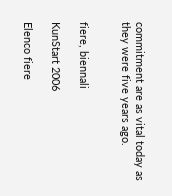commitment are as vital today as they were five years ago.


fiere, biennali

KunStart 2006

Elenco fiere